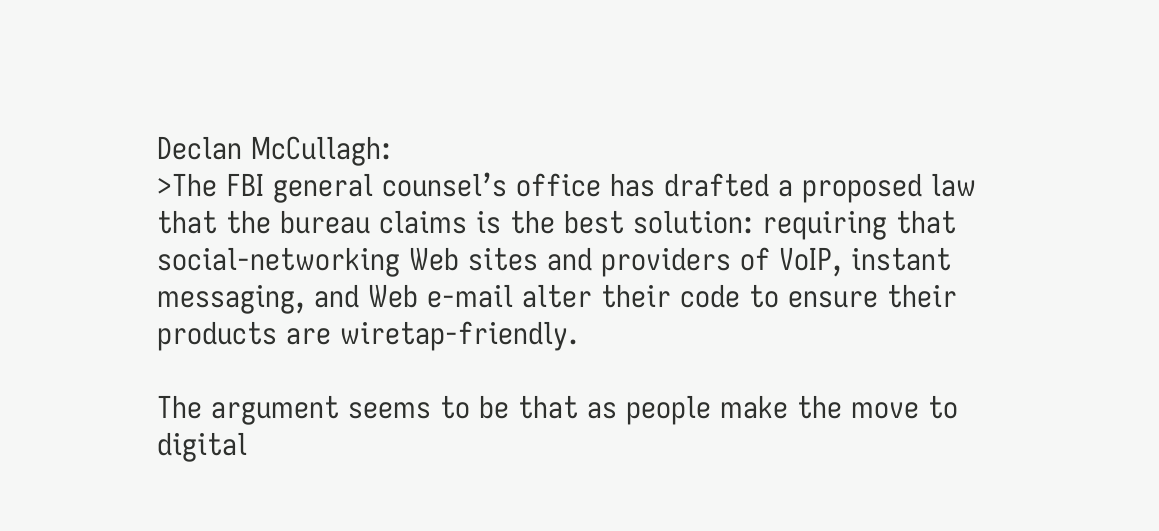Declan McCullagh:
>The FBI general counsel’s office has drafted a proposed law that the bureau claims is the best solution: requiring that social-networking Web sites and providers of VoIP, instant messaging, and Web e-mail alter their code to ensure their products are wiretap-friendly.

The argument seems to be that as people make the move to digital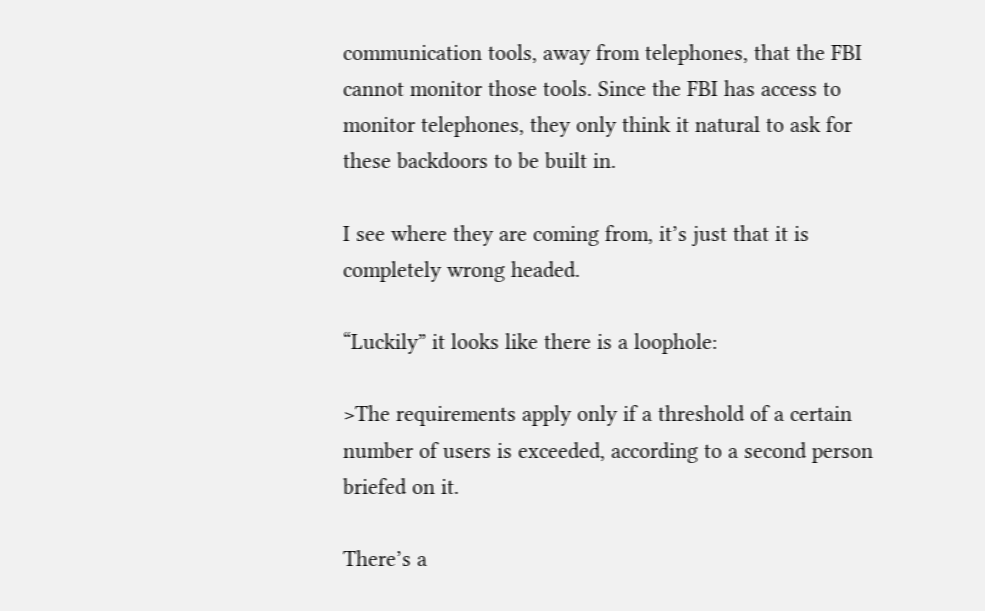communication tools, away from telephones, that the FBI cannot monitor those tools. Since the FBI has access to monitor telephones, they only think it natural to ask for these backdoors to be built in.

I see where they are coming from, it’s just that it is completely wrong headed.

“Luckily” it looks like there is a loophole:

>The requirements apply only if a threshold of a certain number of users is exceeded, according to a second person briefed on it.

There’s a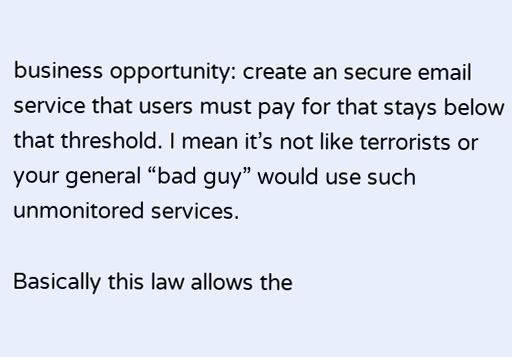business opportunity: create an secure email service that users must pay for that stays below that threshold. I mean it’s not like terrorists or your general “bad guy” would use such unmonitored services.

Basically this law allows the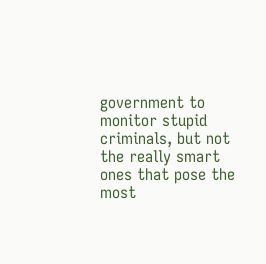government to monitor stupid criminals, but not the really smart ones that pose the most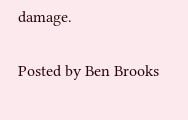damage.

Posted by Ben Brooks